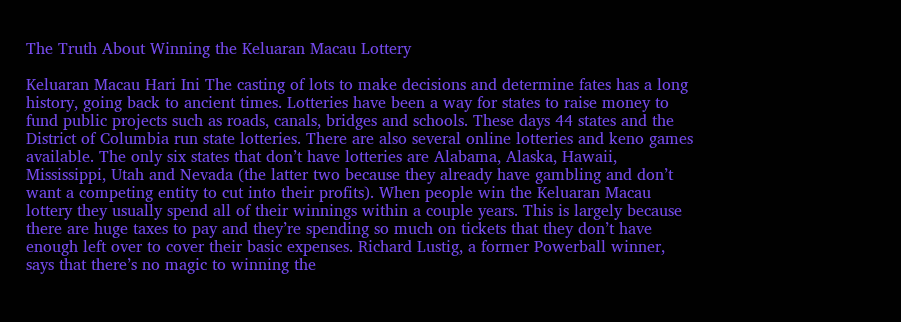The Truth About Winning the Keluaran Macau Lottery

Keluaran Macau Hari Ini The casting of lots to make decisions and determine fates has a long history, going back to ancient times. Lotteries have been a way for states to raise money to fund public projects such as roads, canals, bridges and schools. These days 44 states and the District of Columbia run state lotteries. There are also several online lotteries and keno games available. The only six states that don’t have lotteries are Alabama, Alaska, Hawaii, Mississippi, Utah and Nevada (the latter two because they already have gambling and don’t want a competing entity to cut into their profits). When people win the Keluaran Macau lottery they usually spend all of their winnings within a couple years. This is largely because there are huge taxes to pay and they’re spending so much on tickets that they don’t have enough left over to cover their basic expenses. Richard Lustig, a former Powerball winner, says that there’s no magic to winning the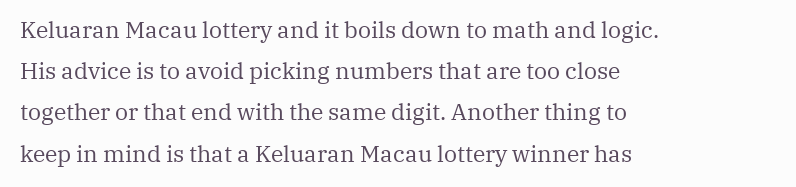Keluaran Macau lottery and it boils down to math and logic. His advice is to avoid picking numbers that are too close together or that end with the same digit. Another thing to keep in mind is that a Keluaran Macau lottery winner has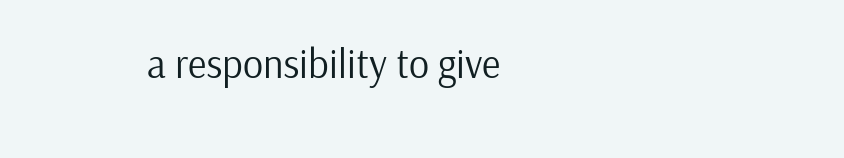a responsibility to give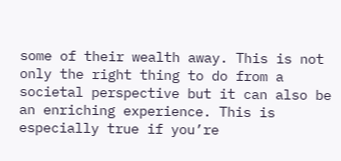some of their wealth away. This is not only the right thing to do from a societal perspective but it can also be an enriching experience. This is especially true if you’re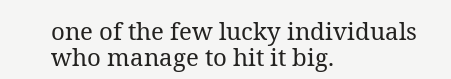one of the few lucky individuals who manage to hit it big.